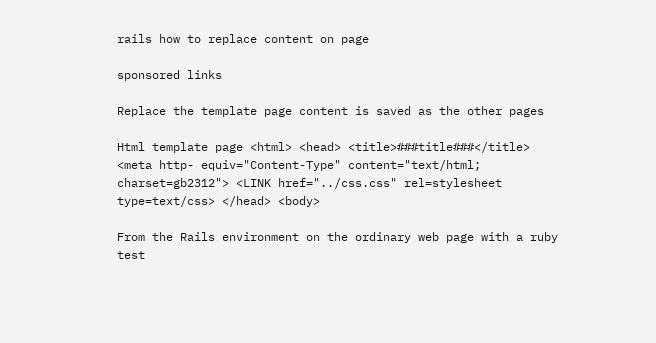rails how to replace content on page

sponsored links

Replace the template page content is saved as the other pages

Html template page <html> <head> <title>###title###</title> <meta http- equiv="Content-Type" content="text/html; charset=gb2312"> <LINK href="../css.css" rel=stylesheet type=text/css> </head> <body>

From the Rails environment on the ordinary web page with a ruby test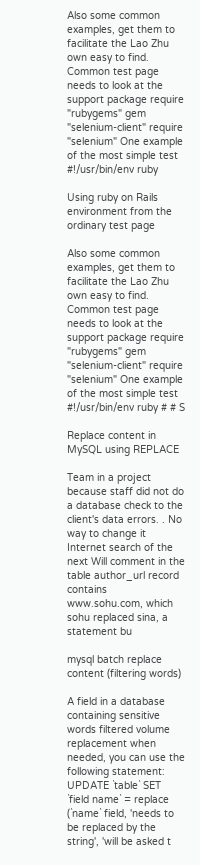Also some common examples, get them to facilitate the Lao Zhu own easy to find. Common test page needs to look at the support package require "rubygems" gem "selenium-client" require "selenium" One example of the most simple test #!/usr/bin/env ruby

Using ruby on Rails environment from the ordinary test page

Also some common examples, get them to facilitate the Lao Zhu own easy to find. Common test page needs to look at the support package require "rubygems" gem "selenium-client" require "selenium" One example of the most simple test #!/usr/bin/env ruby # # S

Replace content in MySQL using REPLACE

Team in a project because staff did not do a database check to the client's data errors. . No way to change it Internet search of the next Will comment in the table author_url record contains www.sohu.com, which sohu replaced sina, a statement bu

mysql batch replace content (filtering words)

A field in a database containing sensitive words filtered volume replacement when needed, you can use the following statement: UPDATE `table` SET `field name` = replace (`name` field, 'needs to be replaced by the string', 'will be asked t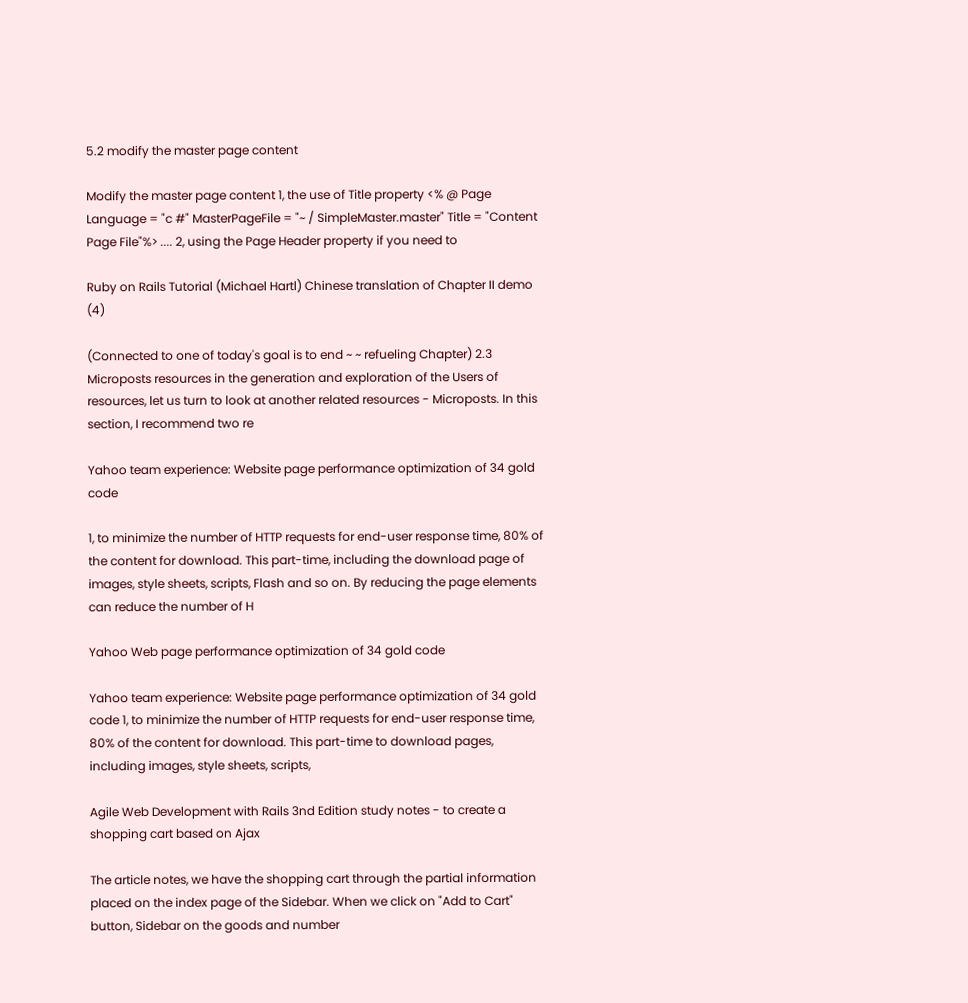5.2 modify the master page content

Modify the master page content 1, the use of Title property <% @ Page Language = "c #" MasterPageFile = "~ / SimpleMaster.master" Title = "Content Page File"%> .... 2, using the Page Header property if you need to

Ruby on Rails Tutorial (Michael Hartl) Chinese translation of Chapter II demo (4)

(Connected to one of today's goal is to end ~ ~ refueling Chapter) 2.3 Microposts resources in the generation and exploration of the Users of resources, let us turn to look at another related resources - Microposts. In this section, I recommend two re

Yahoo team experience: Website page performance optimization of 34 gold code

1, to minimize the number of HTTP requests for end-user response time, 80% of the content for download. This part-time, including the download page of images, style sheets, scripts, Flash and so on. By reducing the page elements can reduce the number of H

Yahoo Web page performance optimization of 34 gold code

Yahoo team experience: Website page performance optimization of 34 gold code 1, to minimize the number of HTTP requests for end-user response time, 80% of the content for download. This part-time to download pages, including images, style sheets, scripts,

Agile Web Development with Rails 3nd Edition study notes - to create a shopping cart based on Ajax

The article notes, we have the shopping cart through the partial information placed on the index page of the Sidebar. When we click on "Add to Cart" button, Sidebar on the goods and number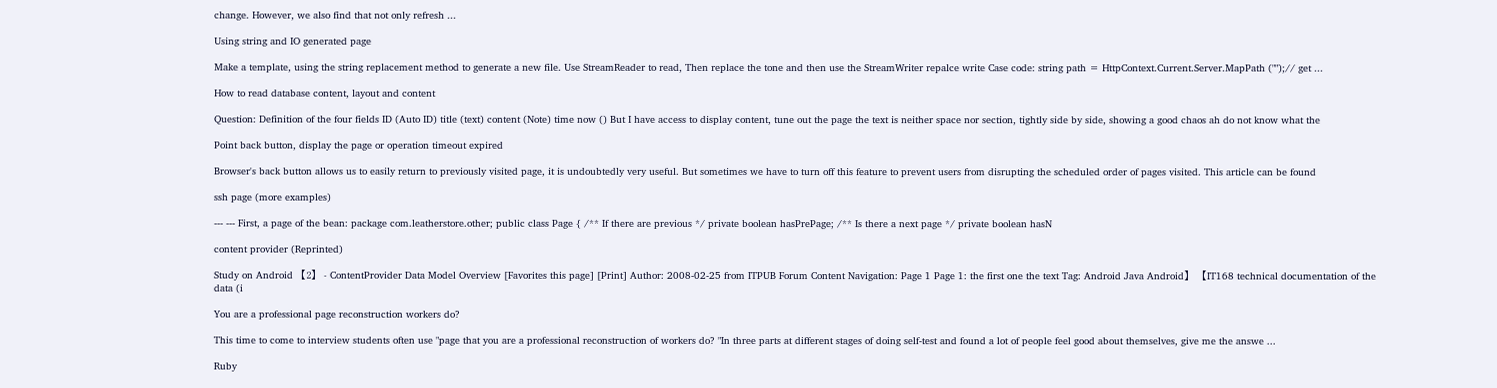change. However, we also find that not only refresh ...

Using string and IO generated page

Make a template, using the string replacement method to generate a new file. Use StreamReader to read, Then replace the tone and then use the StreamWriter repalce write Case code: string path = HttpContext.Current.Server.MapPath ("");// get ...

How to read database content, layout and content

Question: Definition of the four fields ID (Auto ID) title (text) content (Note) time now () But I have access to display content, tune out the page the text is neither space nor section, tightly side by side, showing a good chaos ah do not know what the

Point back button, display the page or operation timeout expired

Browser's back button allows us to easily return to previously visited page, it is undoubtedly very useful. But sometimes we have to turn off this feature to prevent users from disrupting the scheduled order of pages visited. This article can be found

ssh page (more examples)

--- --- First, a page of the bean: package com.leatherstore.other; public class Page { /** If there are previous */ private boolean hasPrePage; /** Is there a next page */ private boolean hasN

content provider (Reprinted)

Study on Android 【2】 - ContentProvider Data Model Overview [Favorites this page] [Print] Author: 2008-02-25 from ITPUB Forum Content Navigation: Page 1 Page 1: the first one the text Tag: Android Java Android】 【IT168 technical documentation of the data (i

You are a professional page reconstruction workers do?

This time to come to interview students often use "page that you are a professional reconstruction of workers do? "In three parts at different stages of doing self-test and found a lot of people feel good about themselves, give me the answe ...

Ruby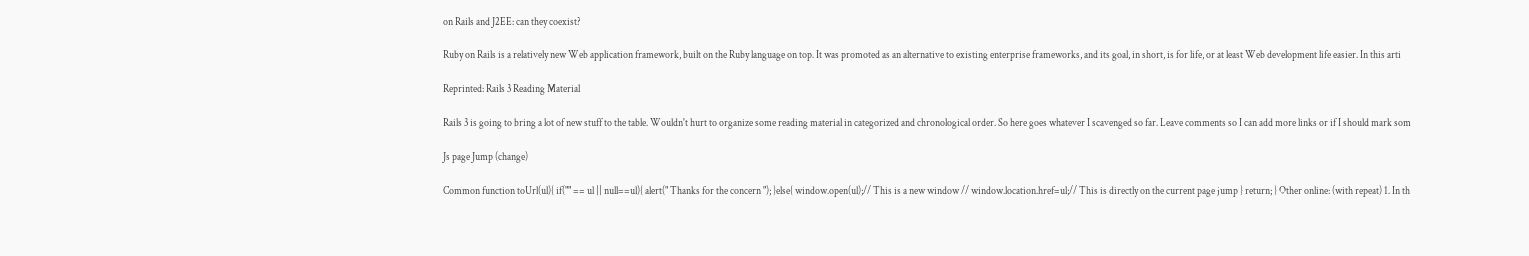on Rails and J2EE: can they coexist?

Ruby on Rails is a relatively new Web application framework, built on the Ruby language on top. It was promoted as an alternative to existing enterprise frameworks, and its goal, in short, is for life, or at least Web development life easier. In this arti

Reprinted: Rails 3 Reading Material

Rails 3 is going to bring a lot of new stuff to the table. Wouldn't hurt to organize some reading material in categorized and chronological order. So here goes whatever I scavenged so far. Leave comments so I can add more links or if I should mark som

Js page Jump (change)

Common function toUrl(ul){ if("" == ul || null==ul){ alert(" Thanks for the concern "); }else{ window.open(ul);// This is a new window // window.location.href=ul;// This is directly on the current page jump } return; } Other online: (with repeat) 1. In th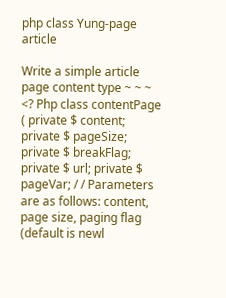php class Yung-page article

Write a simple article page content type ~ ~ ~ <? Php class contentPage ( private $ content; private $ pageSize; private $ breakFlag; private $ url; private $ pageVar; / / Parameters are as follows: content, page size, paging flag (default is newl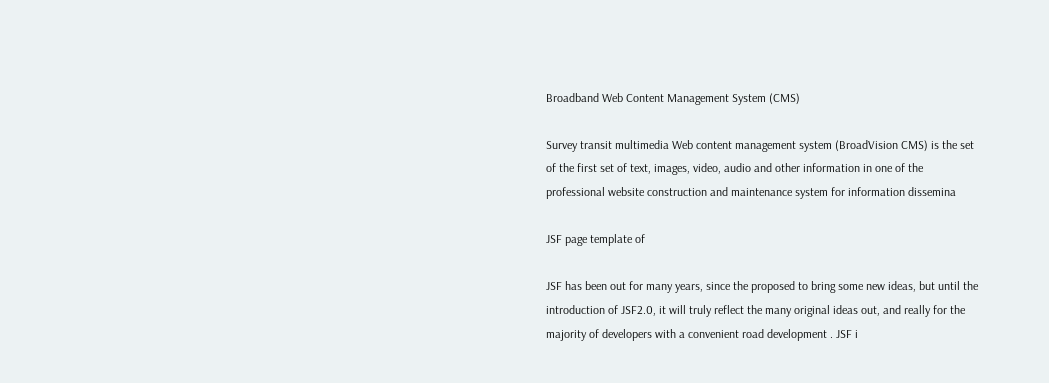Broadband Web Content Management System (CMS)

Survey transit multimedia Web content management system (BroadVision CMS) is the set of the first set of text, images, video, audio and other information in one of the professional website construction and maintenance system for information dissemina

JSF page template of

JSF has been out for many years, since the proposed to bring some new ideas, but until the introduction of JSF2.0, it will truly reflect the many original ideas out, and really for the majority of developers with a convenient road development . JSF i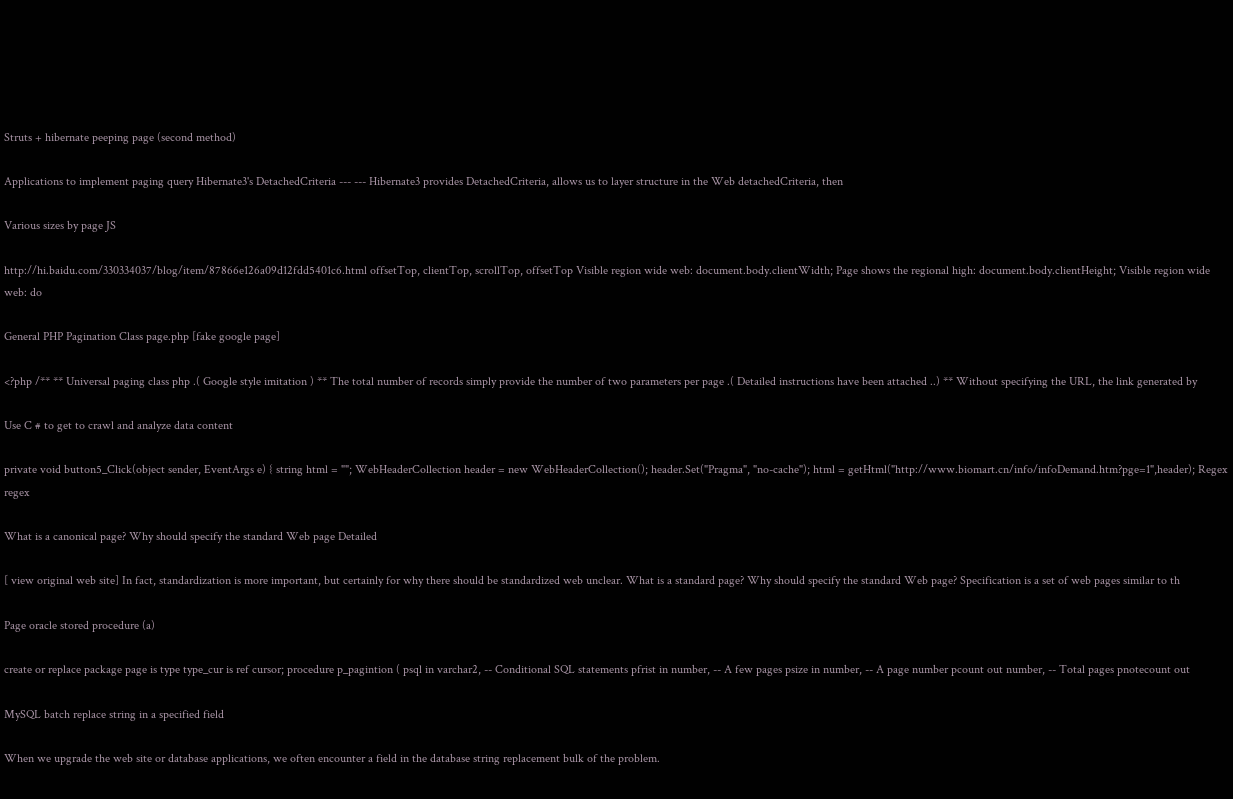Struts + hibernate peeping page (second method)

Applications to implement paging query Hibernate3's DetachedCriteria --- --- Hibernate3 provides DetachedCriteria, allows us to layer structure in the Web detachedCriteria, then

Various sizes by page JS

http://hi.baidu.com/330334037/blog/item/87866e126a09d12fdd5401c6.html offsetTop, clientTop, scrollTop, offsetTop Visible region wide web: document.body.clientWidth; Page shows the regional high: document.body.clientHeight; Visible region wide web: do

General PHP Pagination Class page.php [fake google page]

<?php /** ** Universal paging class php .( Google style imitation ) ** The total number of records simply provide the number of two parameters per page .( Detailed instructions have been attached ..) ** Without specifying the URL, the link generated by

Use C # to get to crawl and analyze data content

private void button5_Click(object sender, EventArgs e) { string html = ""; WebHeaderCollection header = new WebHeaderCollection(); header.Set("Pragma", "no-cache"); html = getHtml("http://www.biomart.cn/info/infoDemand.htm?pge=1",header); Regex regex

What is a canonical page? Why should specify the standard Web page Detailed

[ view original web site] In fact, standardization is more important, but certainly for why there should be standardized web unclear. What is a standard page? Why should specify the standard Web page? Specification is a set of web pages similar to th

Page oracle stored procedure (a)

create or replace package page is type type_cur is ref cursor; procedure p_pagintion ( psql in varchar2, -- Conditional SQL statements pfrist in number, -- A few pages psize in number, -- A page number pcount out number, -- Total pages pnotecount out

MySQL batch replace string in a specified field

When we upgrade the web site or database applications, we often encounter a field in the database string replacement bulk of the problem.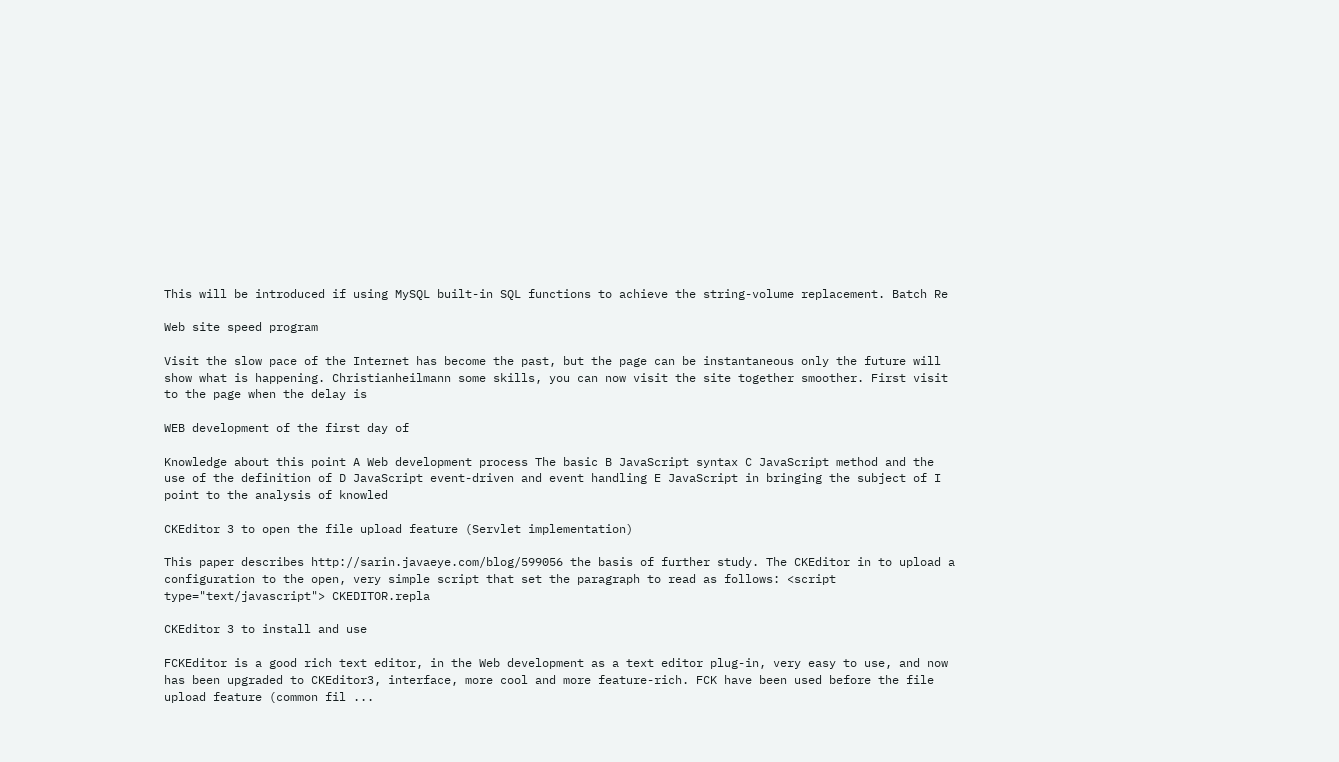This will be introduced if using MySQL built-in SQL functions to achieve the string-volume replacement. Batch Re

Web site speed program

Visit the slow pace of the Internet has become the past, but the page can be instantaneous only the future will show what is happening. Christianheilmann some skills, you can now visit the site together smoother. First visit to the page when the delay is

WEB development of the first day of

Knowledge about this point A Web development process The basic B JavaScript syntax C JavaScript method and the use of the definition of D JavaScript event-driven and event handling E JavaScript in bringing the subject of I point to the analysis of knowled

CKEditor 3 to open the file upload feature (Servlet implementation)

This paper describes http://sarin.javaeye.com/blog/599056 the basis of further study. The CKEditor in to upload a configuration to the open, very simple script that set the paragraph to read as follows: <script type="text/javascript"> CKEDITOR.repla

CKEditor 3 to install and use

FCKEditor is a good rich text editor, in the Web development as a text editor plug-in, very easy to use, and now has been upgraded to CKEditor3, interface, more cool and more feature-rich. FCK have been used before the file upload feature (common fil ...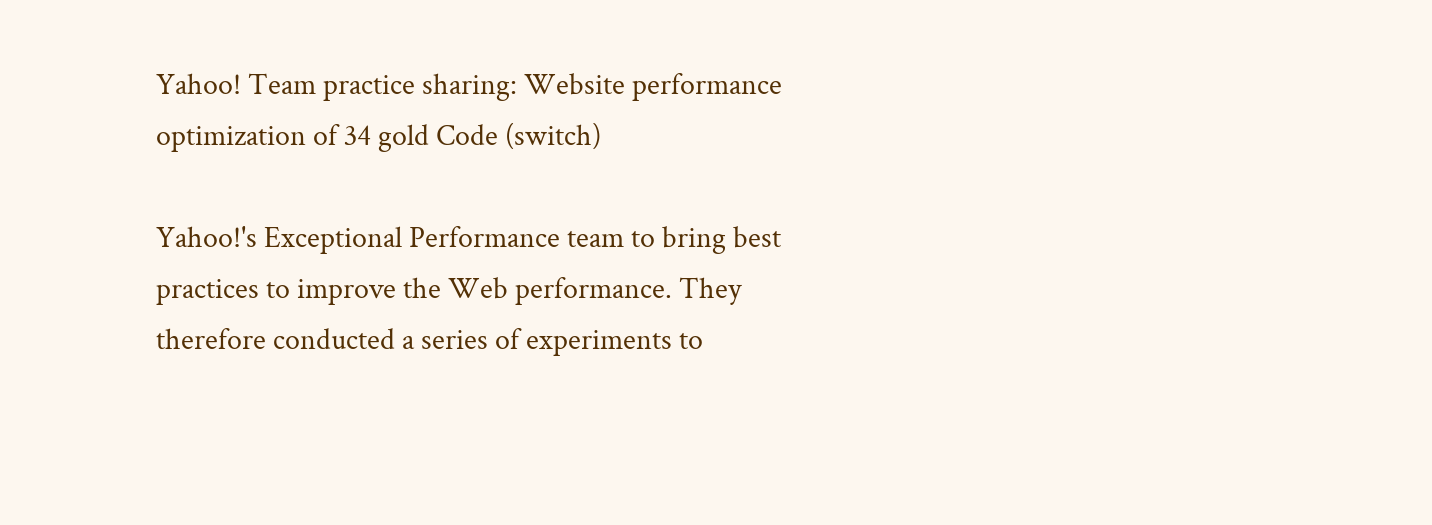Yahoo! Team practice sharing: Website performance optimization of 34 gold Code (switch)

Yahoo!'s Exceptional Performance team to bring best practices to improve the Web performance. They therefore conducted a series of experiments to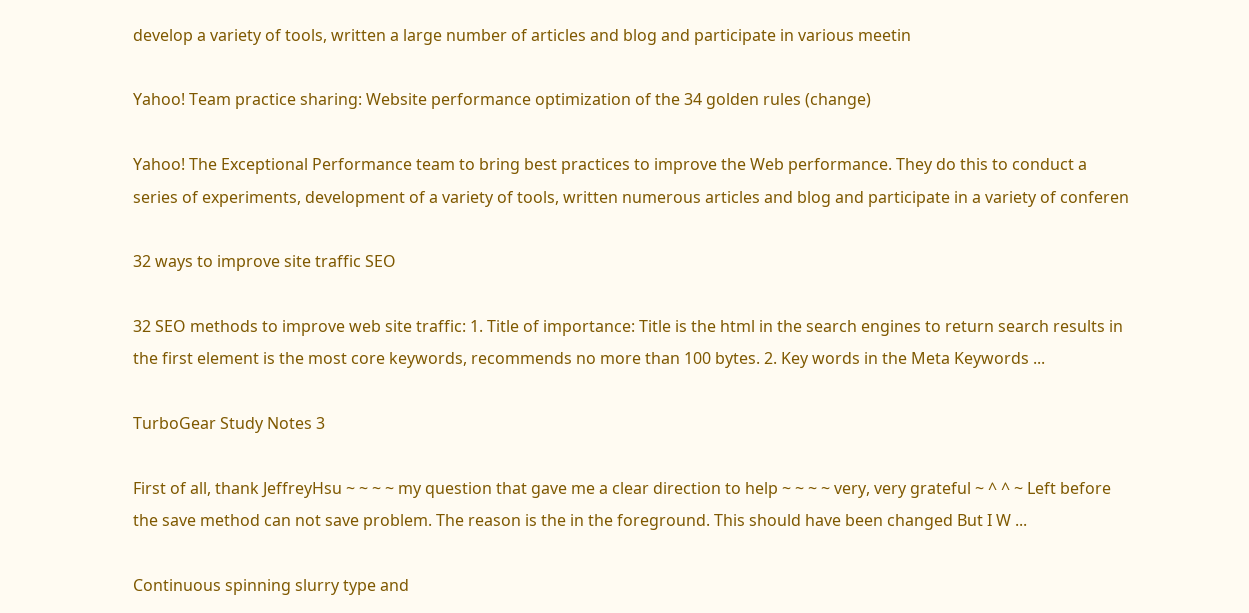develop a variety of tools, written a large number of articles and blog and participate in various meetin

Yahoo! Team practice sharing: Website performance optimization of the 34 golden rules (change)

Yahoo! The Exceptional Performance team to bring best practices to improve the Web performance. They do this to conduct a series of experiments, development of a variety of tools, written numerous articles and blog and participate in a variety of conferen

32 ways to improve site traffic SEO

32 SEO methods to improve web site traffic: 1. Title of importance: Title is the html in the search engines to return search results in the first element is the most core keywords, recommends no more than 100 bytes. 2. Key words in the Meta Keywords ...

TurboGear Study Notes 3

First of all, thank JeffreyHsu ~ ~ ~ ~ my question that gave me a clear direction to help ~ ~ ~ ~ very, very grateful ~ ^ ^ ~ Left before the save method can not save problem. The reason is the in the foreground. This should have been changed But I W ...

Continuous spinning slurry type and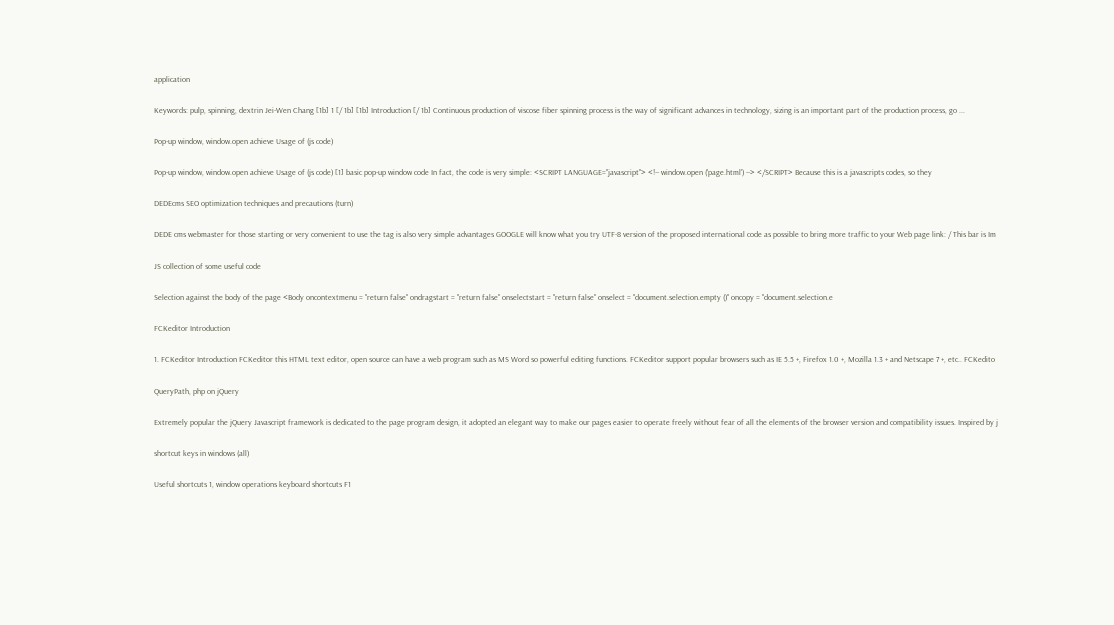application

Keywords: pulp, spinning, dextrin Jei-Wen Chang [1b] 1 [/ 1b] [1b] Introduction [/ 1b] Continuous production of viscose fiber spinning process is the way of significant advances in technology, sizing is an important part of the production process, go ...

Pop-up window, window.open achieve Usage of (js code)

Pop-up window, window.open achieve Usage of (js code) [1] basic pop-up window code In fact, the code is very simple: <SCRIPT LANGUAGE="javascript"> <!-- window.open ('page.html') --> </SCRIPT> Because this is a javascripts codes, so they

DEDEcms SEO optimization techniques and precautions (turn)

DEDE cms webmaster for those starting or very convenient to use the tag is also very simple advantages GOOGLE will know what you try UTF-8 version of the proposed international code as possible to bring more traffic to your Web page link: / This bar is Im

JS collection of some useful code

Selection against the body of the page <Body oncontextmenu = "return false" ondragstart = "return false" onselectstart = "return false" onselect = "document.selection.empty ()" oncopy = "document.selection.e

FCKeditor Introduction

1. FCKeditor Introduction FCKeditor this HTML text editor, open source can have a web program such as MS Word so powerful editing functions. FCKeditor support popular browsers such as IE 5.5 +, Firefox 1.0 +, Mozilla 1.3 + and Netscape 7 +, etc.. FCKedito

QueryPath, php on jQuery

Extremely popular the jQuery Javascript framework is dedicated to the page program design, it adopted an elegant way to make our pages easier to operate freely without fear of all the elements of the browser version and compatibility issues. Inspired by j

shortcut keys in windows (all)

Useful shortcuts 1, window operations keyboard shortcuts F1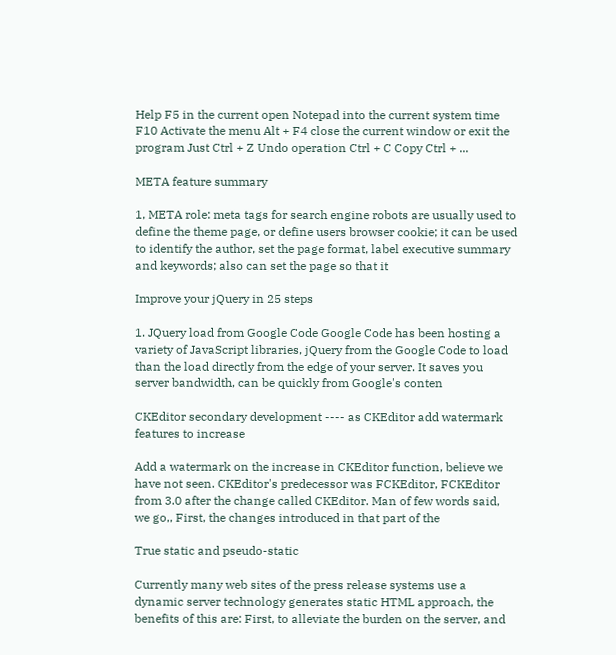Help F5 in the current open Notepad into the current system time F10 Activate the menu Alt + F4 close the current window or exit the program Just Ctrl + Z Undo operation Ctrl + C Copy Ctrl + ...

META feature summary

1, META role: meta tags for search engine robots are usually used to define the theme page, or define users browser cookie; it can be used to identify the author, set the page format, label executive summary and keywords; also can set the page so that it

Improve your jQuery in 25 steps

1. JQuery load from Google Code Google Code has been hosting a variety of JavaScript libraries, jQuery from the Google Code to load than the load directly from the edge of your server. It saves you server bandwidth, can be quickly from Google's conten

CKEditor secondary development ---- as CKEditor add watermark features to increase

Add a watermark on the increase in CKEditor function, believe we have not seen. CKEditor's predecessor was FCKEditor, FCKEditor from 3.0 after the change called CKEditor. Man of few words said, we go,, First, the changes introduced in that part of the

True static and pseudo-static

Currently many web sites of the press release systems use a dynamic server technology generates static HTML approach, the benefits of this are: First, to alleviate the burden on the server, and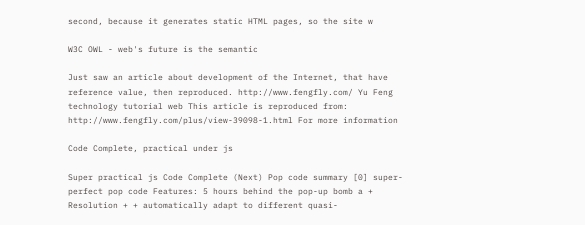second, because it generates static HTML pages, so the site w

W3C OWL - web's future is the semantic

Just saw an article about development of the Internet, that have reference value, then reproduced. http://www.fengfly.com/ Yu Feng technology tutorial web This article is reproduced from: http://www.fengfly.com/plus/view-39098-1.html For more information

Code Complete, practical under js

Super practical js Code Complete (Next) Pop code summary [0] super-perfect pop code Features: 5 hours behind the pop-up bomb a + Resolution + + automatically adapt to different quasi-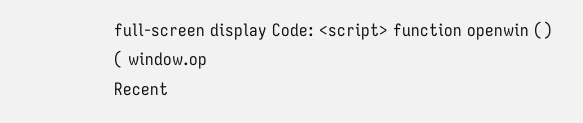full-screen display Code: <script> function openwin () ( window.op
Recent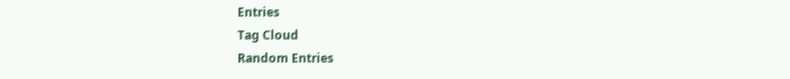Entries
Tag Cloud
Random Entries